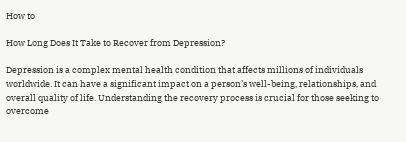How to

How Long Does It Take to Recover from Depression?

Depression is a complex mental health condition that affects millions of individuals worldwide. It can have a significant impact on a person’s well-being, relationships, and overall quality of life. Understanding the recovery process is crucial for those seeking to overcome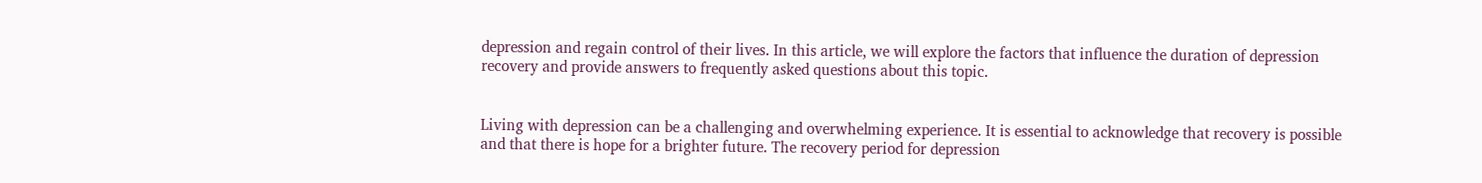depression and regain control of their lives. In this article, we will explore the factors that influence the duration of depression recovery and provide answers to frequently asked questions about this topic.


Living with depression can be a challenging and overwhelming experience. It is essential to acknowledge that recovery is possible and that there is hope for a brighter future. The recovery period for depression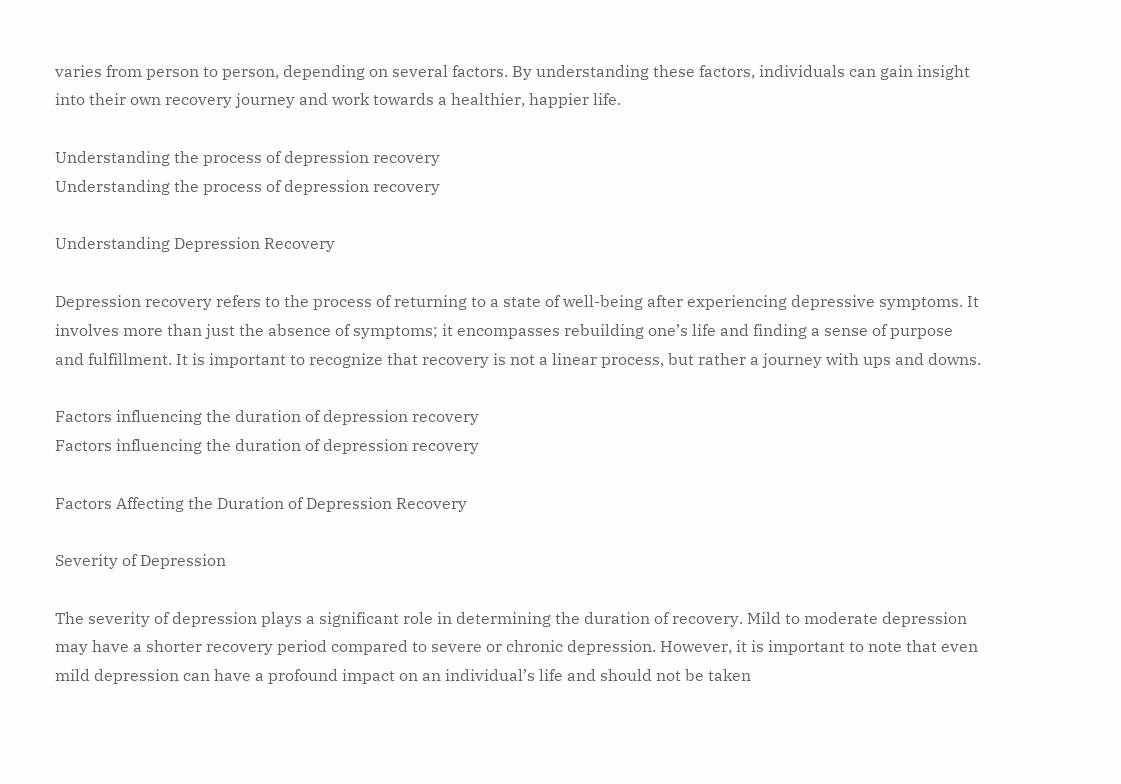varies from person to person, depending on several factors. By understanding these factors, individuals can gain insight into their own recovery journey and work towards a healthier, happier life.

Understanding the process of depression recovery
Understanding the process of depression recovery

Understanding Depression Recovery

Depression recovery refers to the process of returning to a state of well-being after experiencing depressive symptoms. It involves more than just the absence of symptoms; it encompasses rebuilding one’s life and finding a sense of purpose and fulfillment. It is important to recognize that recovery is not a linear process, but rather a journey with ups and downs.

Factors influencing the duration of depression recovery
Factors influencing the duration of depression recovery

Factors Affecting the Duration of Depression Recovery

Severity of Depression

The severity of depression plays a significant role in determining the duration of recovery. Mild to moderate depression may have a shorter recovery period compared to severe or chronic depression. However, it is important to note that even mild depression can have a profound impact on an individual’s life and should not be taken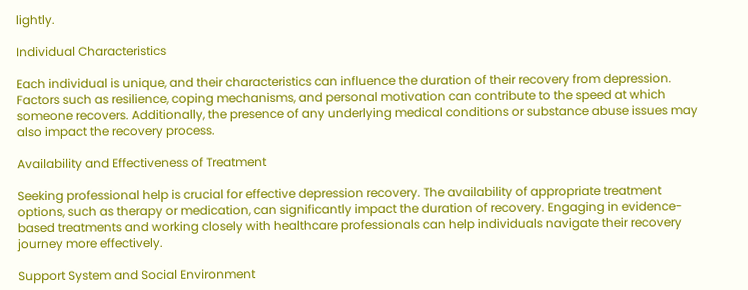lightly.

Individual Characteristics

Each individual is unique, and their characteristics can influence the duration of their recovery from depression. Factors such as resilience, coping mechanisms, and personal motivation can contribute to the speed at which someone recovers. Additionally, the presence of any underlying medical conditions or substance abuse issues may also impact the recovery process.

Availability and Effectiveness of Treatment

Seeking professional help is crucial for effective depression recovery. The availability of appropriate treatment options, such as therapy or medication, can significantly impact the duration of recovery. Engaging in evidence-based treatments and working closely with healthcare professionals can help individuals navigate their recovery journey more effectively.

Support System and Social Environment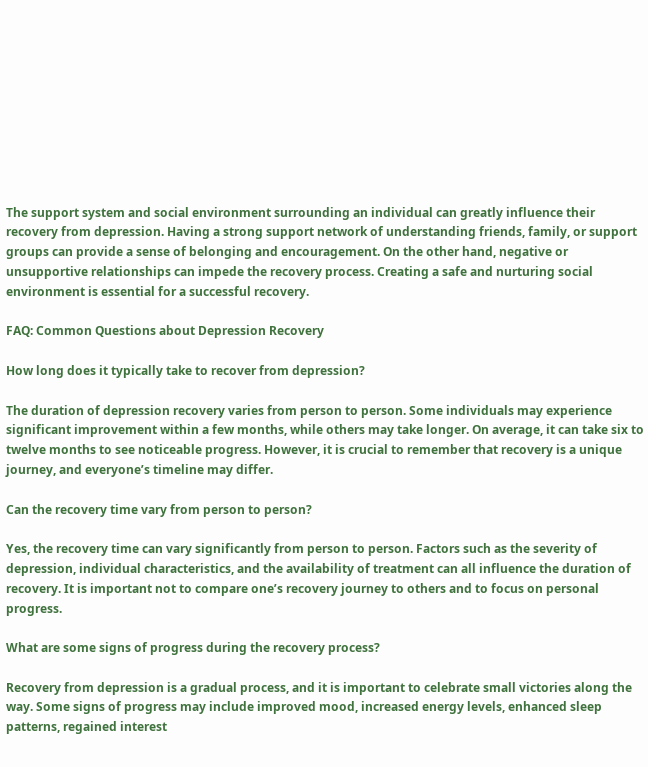The support system and social environment surrounding an individual can greatly influence their recovery from depression. Having a strong support network of understanding friends, family, or support groups can provide a sense of belonging and encouragement. On the other hand, negative or unsupportive relationships can impede the recovery process. Creating a safe and nurturing social environment is essential for a successful recovery.

FAQ: Common Questions about Depression Recovery

How long does it typically take to recover from depression?

The duration of depression recovery varies from person to person. Some individuals may experience significant improvement within a few months, while others may take longer. On average, it can take six to twelve months to see noticeable progress. However, it is crucial to remember that recovery is a unique journey, and everyone’s timeline may differ.

Can the recovery time vary from person to person?

Yes, the recovery time can vary significantly from person to person. Factors such as the severity of depression, individual characteristics, and the availability of treatment can all influence the duration of recovery. It is important not to compare one’s recovery journey to others and to focus on personal progress.

What are some signs of progress during the recovery process?

Recovery from depression is a gradual process, and it is important to celebrate small victories along the way. Some signs of progress may include improved mood, increased energy levels, enhanced sleep patterns, regained interest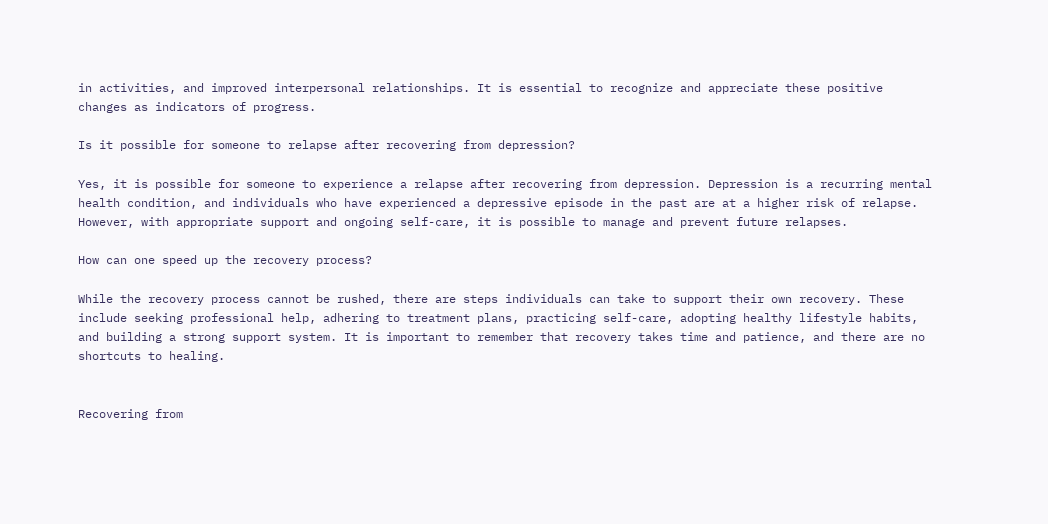in activities, and improved interpersonal relationships. It is essential to recognize and appreciate these positive changes as indicators of progress.

Is it possible for someone to relapse after recovering from depression?

Yes, it is possible for someone to experience a relapse after recovering from depression. Depression is a recurring mental health condition, and individuals who have experienced a depressive episode in the past are at a higher risk of relapse. However, with appropriate support and ongoing self-care, it is possible to manage and prevent future relapses.

How can one speed up the recovery process?

While the recovery process cannot be rushed, there are steps individuals can take to support their own recovery. These include seeking professional help, adhering to treatment plans, practicing self-care, adopting healthy lifestyle habits, and building a strong support system. It is important to remember that recovery takes time and patience, and there are no shortcuts to healing.


Recovering from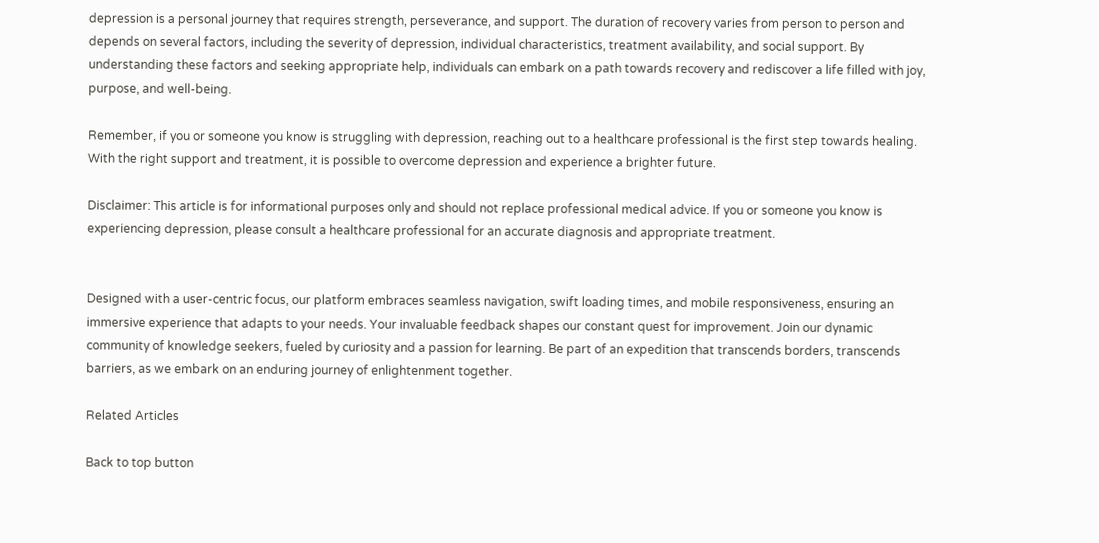depression is a personal journey that requires strength, perseverance, and support. The duration of recovery varies from person to person and depends on several factors, including the severity of depression, individual characteristics, treatment availability, and social support. By understanding these factors and seeking appropriate help, individuals can embark on a path towards recovery and rediscover a life filled with joy, purpose, and well-being.

Remember, if you or someone you know is struggling with depression, reaching out to a healthcare professional is the first step towards healing. With the right support and treatment, it is possible to overcome depression and experience a brighter future.

Disclaimer: This article is for informational purposes only and should not replace professional medical advice. If you or someone you know is experiencing depression, please consult a healthcare professional for an accurate diagnosis and appropriate treatment.


Designed with a user-centric focus, our platform embraces seamless navigation, swift loading times, and mobile responsiveness, ensuring an immersive experience that adapts to your needs. Your invaluable feedback shapes our constant quest for improvement. Join our dynamic community of knowledge seekers, fueled by curiosity and a passion for learning. Be part of an expedition that transcends borders, transcends barriers, as we embark on an enduring journey of enlightenment together.

Related Articles

Back to top button